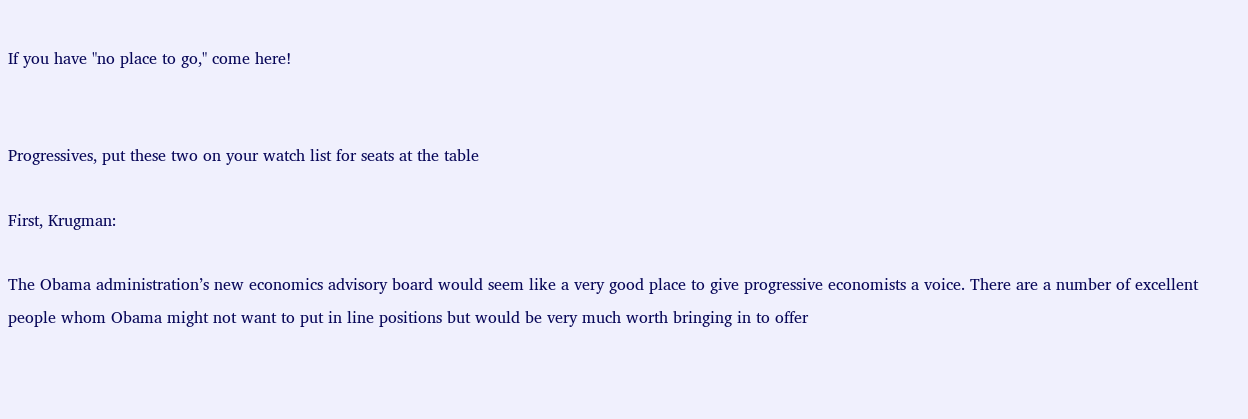If you have "no place to go," come here!


Progressives, put these two on your watch list for seats at the table

First, Krugman:

The Obama administration’s new economics advisory board would seem like a very good place to give progressive economists a voice. There are a number of excellent people whom Obama might not want to put in line positions but would be very much worth bringing in to offer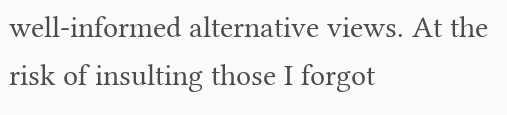well-informed alternative views. At the risk of insulting those I forgot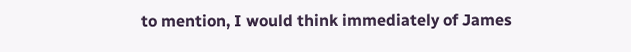to mention, I would think immediately of James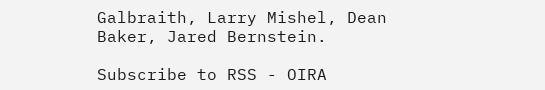Galbraith, Larry Mishel, Dean Baker, Jared Bernstein.

Subscribe to RSS - OIRA